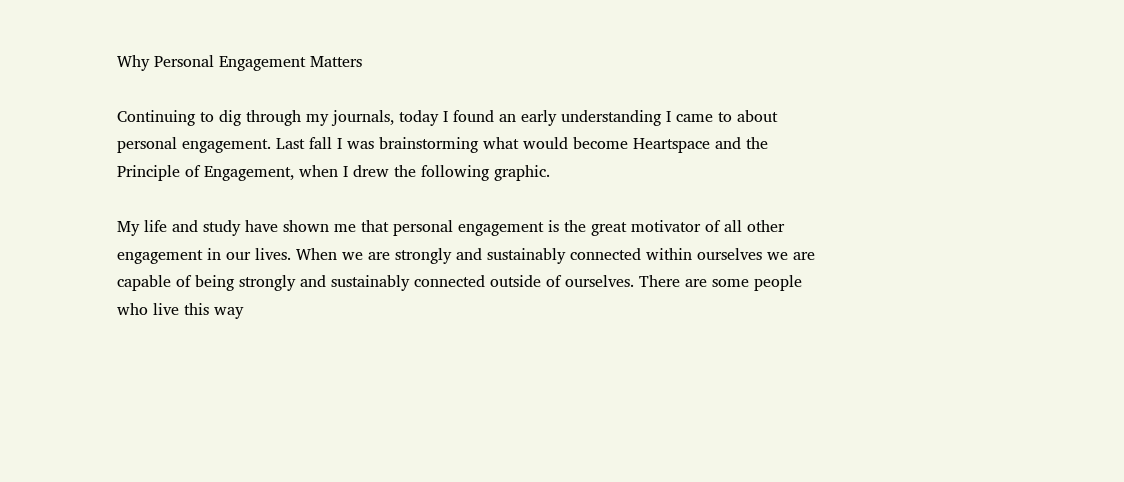Why Personal Engagement Matters

Continuing to dig through my journals, today I found an early understanding I came to about personal engagement. Last fall I was brainstorming what would become Heartspace and the Principle of Engagement, when I drew the following graphic.

My life and study have shown me that personal engagement is the great motivator of all other engagement in our lives. When we are strongly and sustainably connected within ourselves we are capable of being strongly and sustainably connected outside of ourselves. There are some people who live this way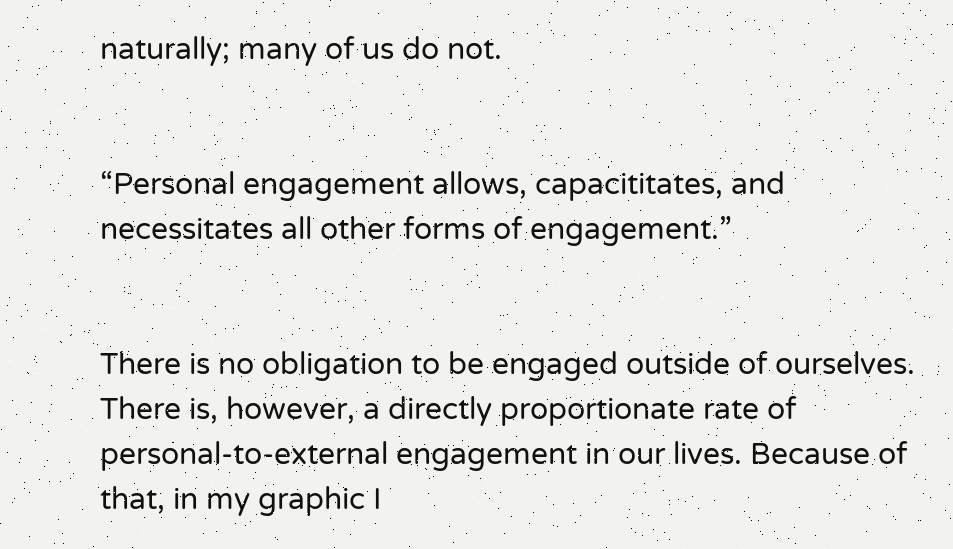naturally; many of us do not.


“Personal engagement allows, capacititates, and necessitates all other forms of engagement.”


There is no obligation to be engaged outside of ourselves. There is, however, a directly proportionate rate of personal-to-external engagement in our lives. Because of that, in my graphic I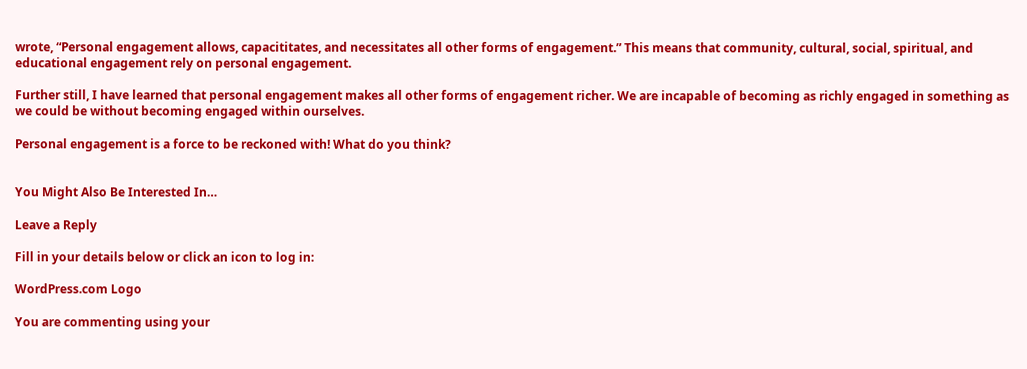wrote, “Personal engagement allows, capacititates, and necessitates all other forms of engagement.” This means that community, cultural, social, spiritual, and educational engagement rely on personal engagement.

Further still, I have learned that personal engagement makes all other forms of engagement richer. We are incapable of becoming as richly engaged in something as we could be without becoming engaged within ourselves.

Personal engagement is a force to be reckoned with! What do you think?


You Might Also Be Interested In…

Leave a Reply

Fill in your details below or click an icon to log in:

WordPress.com Logo

You are commenting using your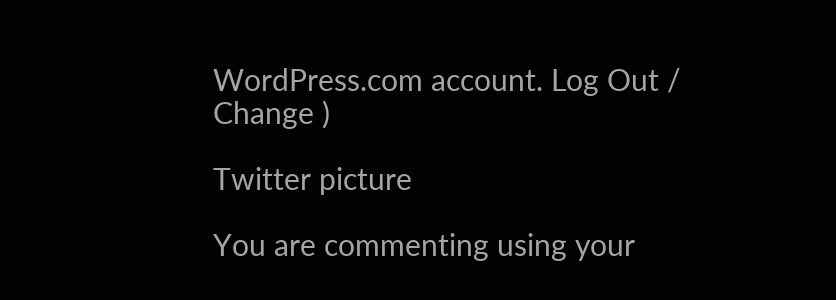WordPress.com account. Log Out /  Change )

Twitter picture

You are commenting using your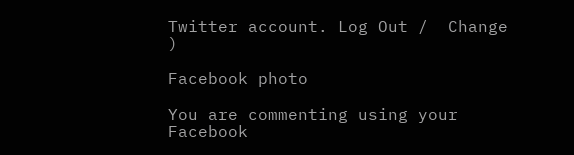Twitter account. Log Out /  Change )

Facebook photo

You are commenting using your Facebook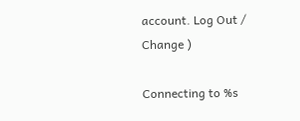account. Log Out /  Change )

Connecting to %s